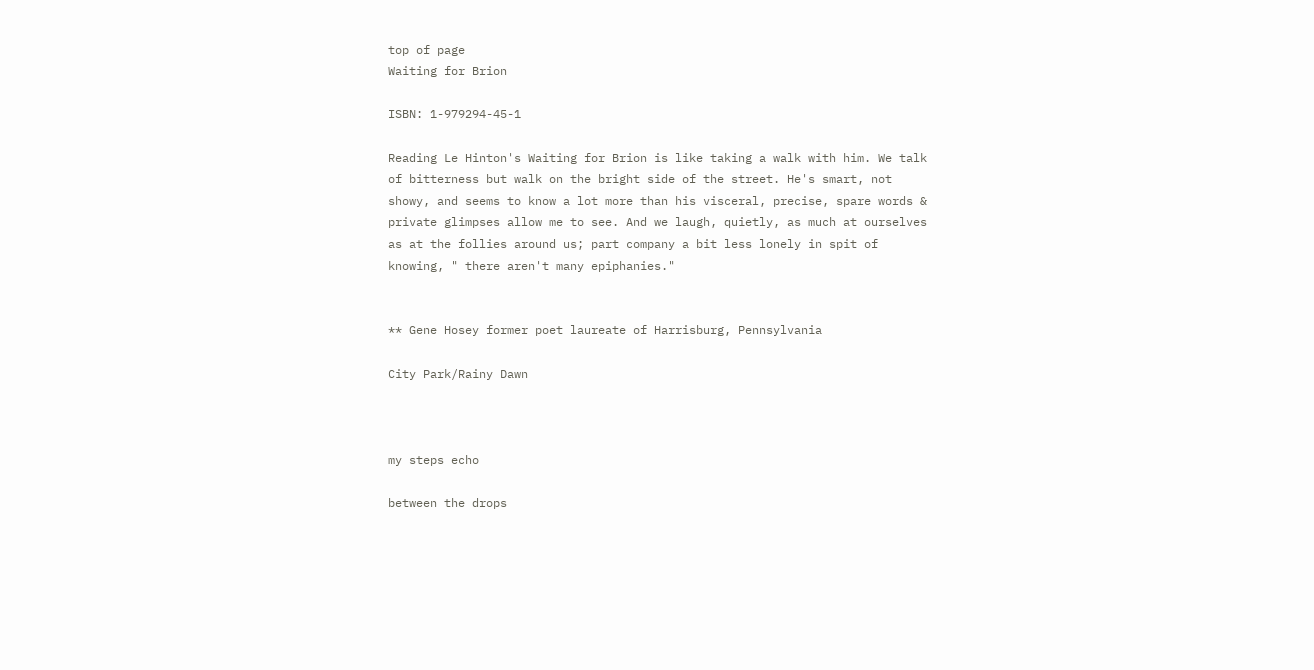top of page
Waiting for Brion

ISBN: 1-979294-45-1

Reading Le Hinton's Waiting for Brion is like taking a walk with him. We talk of bitterness but walk on the bright side of the street. He's smart, not showy, and seems to know a lot more than his visceral, precise, spare words & private glimpses allow me to see. And we laugh, quietly, as much at ourselves as at the follies around us; part company a bit less lonely in spit of knowing, " there aren't many epiphanies."


** Gene Hosey former poet laureate of Harrisburg, Pennsylvania

City Park/Rainy Dawn



my steps echo

between the drops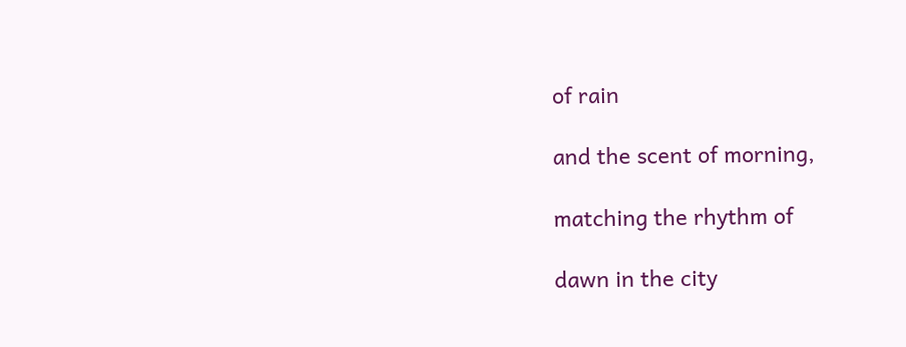of rain

and the scent of morning,

matching the rhythm of

dawn in the city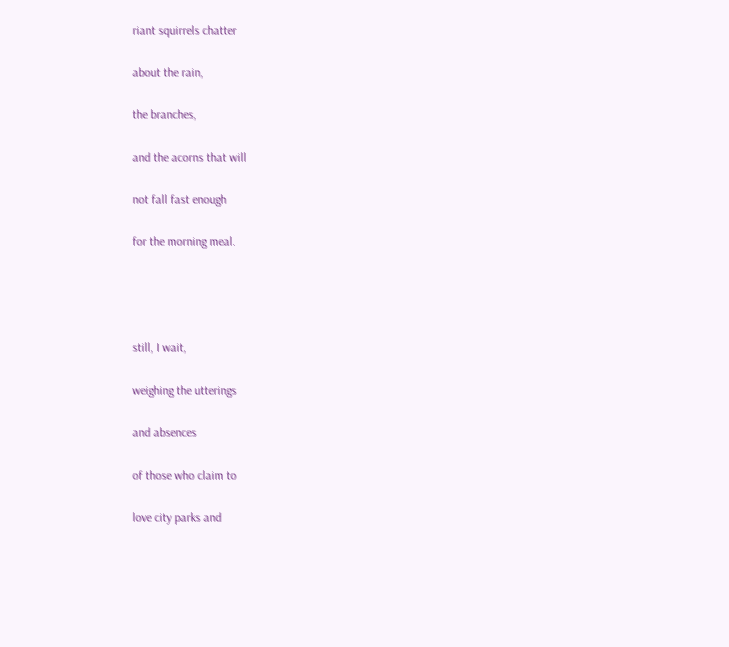riant squirrels chatter

about the rain,

the branches,

and the acorns that will

not fall fast enough

for the morning meal.




still, I wait,

weighing the utterings

and absences

of those who claim to

love city parks and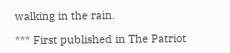walking in the rain.

*** First published in The Patriot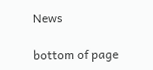News

bottom of page